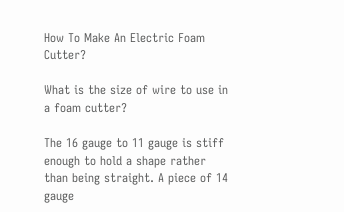How To Make An Electric Foam Cutter?

What is the size of wire to use in a foam cutter?

The 16 gauge to 11 gauge is stiff enough to hold a shape rather than being straight. A piece of 14 gauge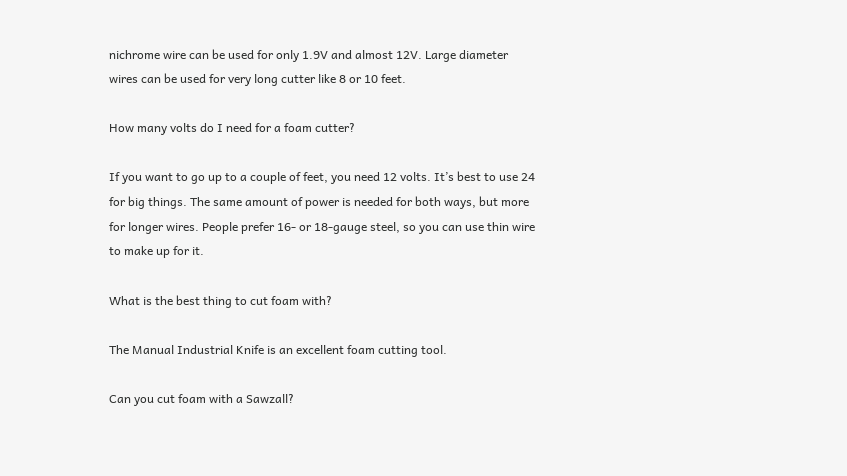nichrome wire can be used for only 1.9V and almost 12V. Large diameter wires can be used for very long cutter like 8 or 10 feet.

How many volts do I need for a foam cutter?

If you want to go up to a couple of feet, you need 12 volts. It’s best to use 24 for big things. The same amount of power is needed for both ways, but more for longer wires. People prefer 16- or 18-gauge steel, so you can use thin wire to make up for it.

What is the best thing to cut foam with?

The Manual Industrial Knife is an excellent foam cutting tool.

Can you cut foam with a Sawzall?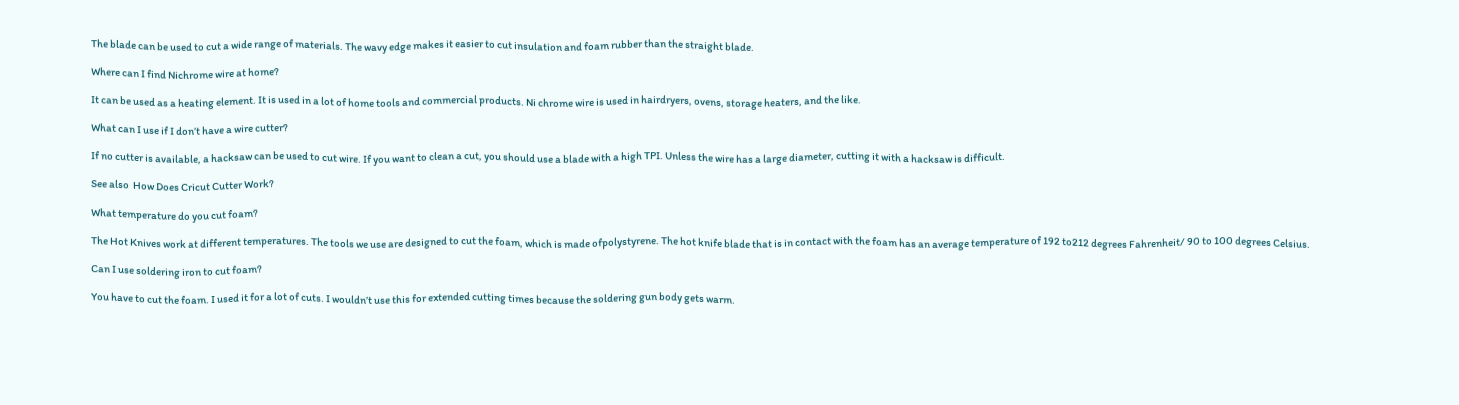The blade can be used to cut a wide range of materials. The wavy edge makes it easier to cut insulation and foam rubber than the straight blade.

Where can I find Nichrome wire at home?

It can be used as a heating element. It is used in a lot of home tools and commercial products. Ni chrome wire is used in hairdryers, ovens, storage heaters, and the like.

What can I use if I don’t have a wire cutter?

If no cutter is available, a hacksaw can be used to cut wire. If you want to clean a cut, you should use a blade with a high TPI. Unless the wire has a large diameter, cutting it with a hacksaw is difficult.

See also  How Does Cricut Cutter Work?

What temperature do you cut foam?

The Hot Knives work at different temperatures. The tools we use are designed to cut the foam, which is made ofpolystyrene. The hot knife blade that is in contact with the foam has an average temperature of 192 to212 degrees Fahrenheit/ 90 to 100 degrees Celsius.

Can I use soldering iron to cut foam?

You have to cut the foam. I used it for a lot of cuts. I wouldn’t use this for extended cutting times because the soldering gun body gets warm.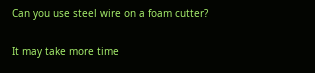Can you use steel wire on a foam cutter?

It may take more time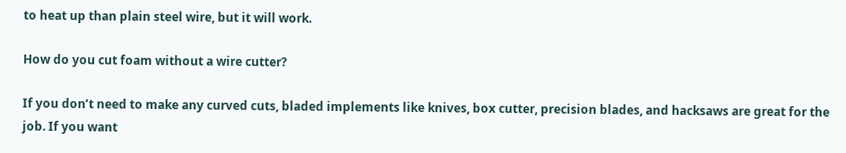to heat up than plain steel wire, but it will work.

How do you cut foam without a wire cutter?

If you don’t need to make any curved cuts, bladed implements like knives, box cutter, precision blades, and hacksaws are great for the job. If you want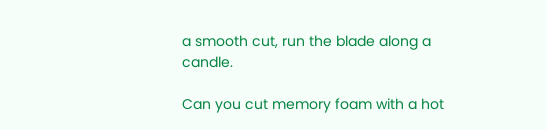a smooth cut, run the blade along a candle.

Can you cut memory foam with a hot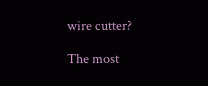wire cutter?

The most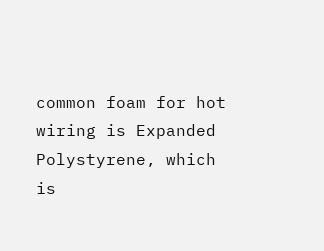common foam for hot wiring is Expanded Polystyrene, which is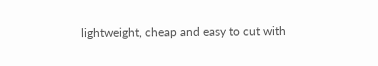lightweight, cheap and easy to cut with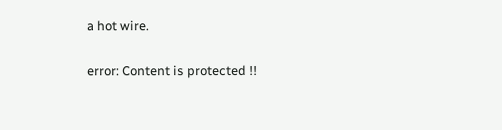a hot wire.

error: Content is protected !!